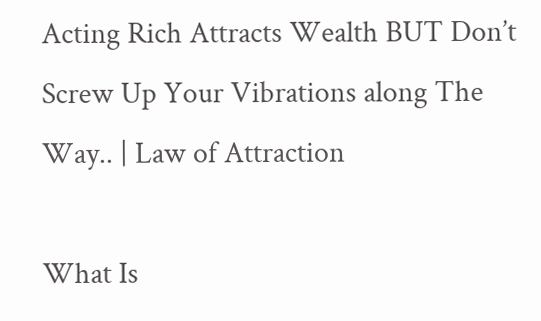Acting Rich Attracts Wealth BUT Don’t Screw Up Your Vibrations along The Way.. | Law of Attraction

What Is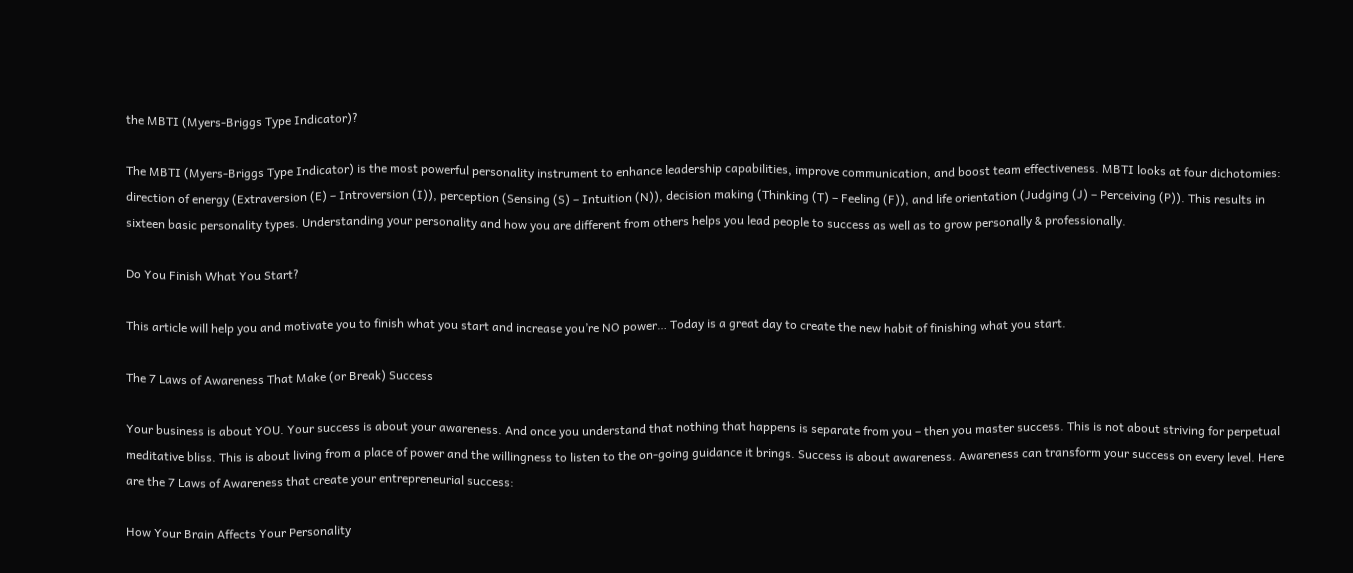the MBTI (Myers-Briggs Type Indicator)?

The MBTI (Myers-Briggs Type Indicator) is the most powerful personality instrument to enhance leadership capabilities, improve communication, and boost team effectiveness. MBTI looks at four dichotomies: direction of energy (Extraversion (E) – Introversion (I)), perception (Sensing (S) – Intuition (N)), decision making (Thinking (T) – Feeling (F)), and life orientation (Judging (J) – Perceiving (P)). This results in sixteen basic personality types. Understanding your personality and how you are different from others helps you lead people to success as well as to grow personally & professionally.

Do You Finish What You Start?

This article will help you and motivate you to finish what you start and increase you’re NO power… Today is a great day to create the new habit of finishing what you start.

The 7 Laws of Awareness That Make (or Break) Success

Your business is about YOU. Your success is about your awareness. And once you understand that nothing that happens is separate from you – then you master success. This is not about striving for perpetual meditative bliss. This is about living from a place of power and the willingness to listen to the on-going guidance it brings. Success is about awareness. Awareness can transform your success on every level. Here are the 7 Laws of Awareness that create your entrepreneurial success:

How Your Brain Affects Your Personality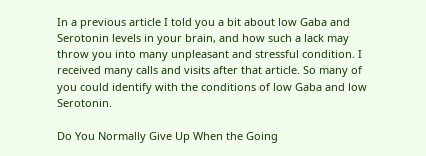In a previous article I told you a bit about low Gaba and Serotonin levels in your brain, and how such a lack may throw you into many unpleasant and stressful condition. I received many calls and visits after that article. So many of you could identify with the conditions of low Gaba and low Serotonin.

Do You Normally Give Up When the Going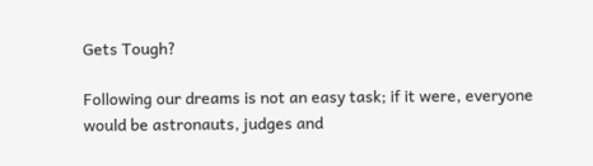Gets Tough?

Following our dreams is not an easy task; if it were, everyone would be astronauts, judges and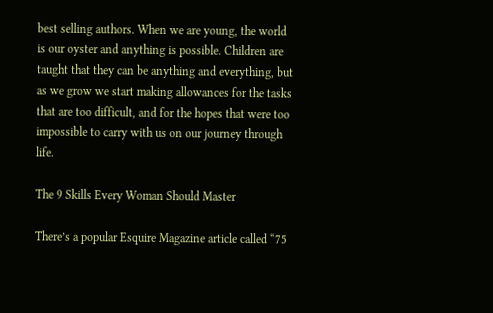best selling authors. When we are young, the world is our oyster and anything is possible. Children are taught that they can be anything and everything, but as we grow we start making allowances for the tasks that are too difficult, and for the hopes that were too impossible to carry with us on our journey through life.

The 9 Skills Every Woman Should Master

There’s a popular Esquire Magazine article called “75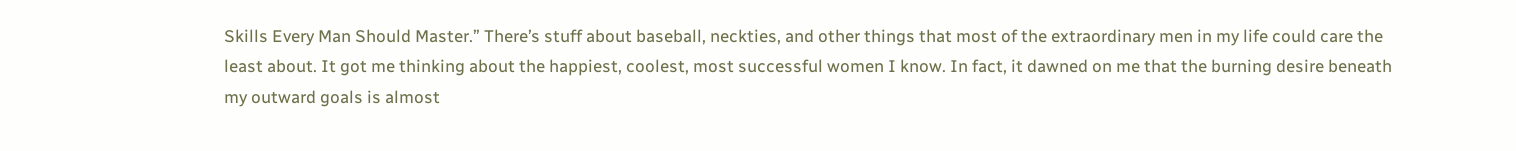Skills Every Man Should Master.” There’s stuff about baseball, neckties, and other things that most of the extraordinary men in my life could care the least about. It got me thinking about the happiest, coolest, most successful women I know. In fact, it dawned on me that the burning desire beneath my outward goals is almost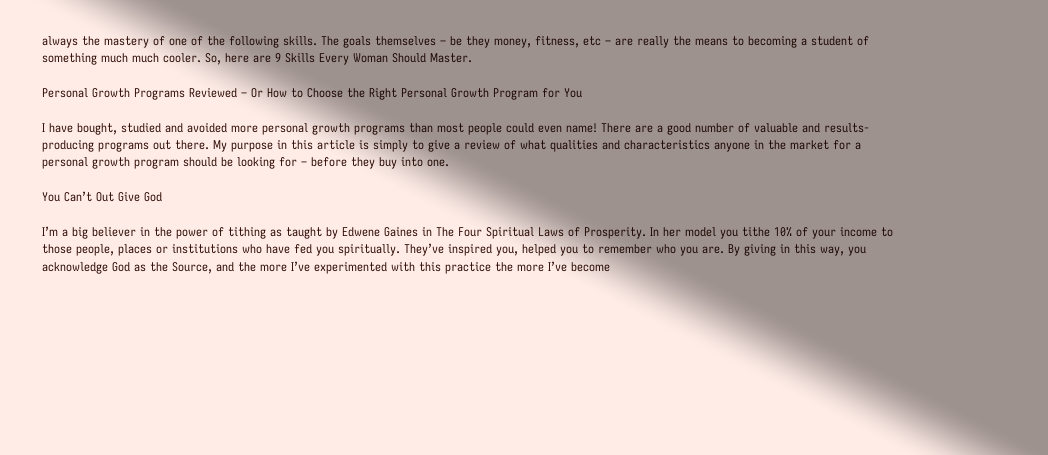always the mastery of one of the following skills. The goals themselves – be they money, fitness, etc – are really the means to becoming a student of something much much cooler. So, here are 9 Skills Every Woman Should Master.

Personal Growth Programs Reviewed – Or How to Choose the Right Personal Growth Program for You

I have bought, studied and avoided more personal growth programs than most people could even name! There are a good number of valuable and results-producing programs out there. My purpose in this article is simply to give a review of what qualities and characteristics anyone in the market for a personal growth program should be looking for – before they buy into one.

You Can’t Out Give God

I’m a big believer in the power of tithing as taught by Edwene Gaines in The Four Spiritual Laws of Prosperity. In her model you tithe 10% of your income to those people, places or institutions who have fed you spiritually. They’ve inspired you, helped you to remember who you are. By giving in this way, you acknowledge God as the Source, and the more I’ve experimented with this practice the more I’ve become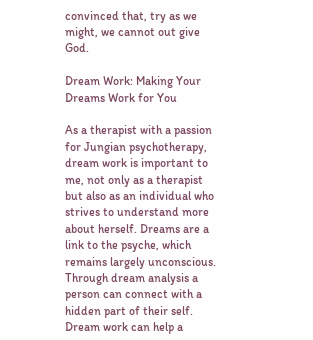convinced that, try as we might, we cannot out give God.

Dream Work: Making Your Dreams Work for You

As a therapist with a passion for Jungian psychotherapy, dream work is important to me, not only as a therapist but also as an individual who strives to understand more about herself. Dreams are a link to the psyche, which remains largely unconscious. Through dream analysis a person can connect with a hidden part of their self. Dream work can help a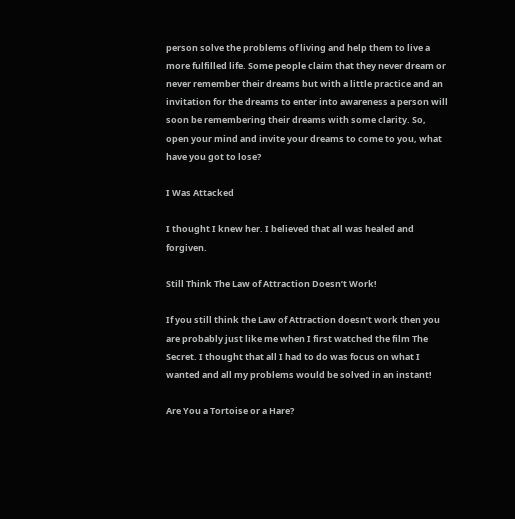person solve the problems of living and help them to live a more fulfilled life. Some people claim that they never dream or never remember their dreams but with a little practice and an invitation for the dreams to enter into awareness a person will soon be remembering their dreams with some clarity. So, open your mind and invite your dreams to come to you, what have you got to lose?

I Was Attacked

I thought I knew her. I believed that all was healed and forgiven.

Still Think The Law of Attraction Doesn’t Work!

If you still think the Law of Attraction doesn’t work then you are probably just like me when I first watched the film The Secret. I thought that all I had to do was focus on what I wanted and all my problems would be solved in an instant!

Are You a Tortoise or a Hare?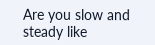Are you slow and steady like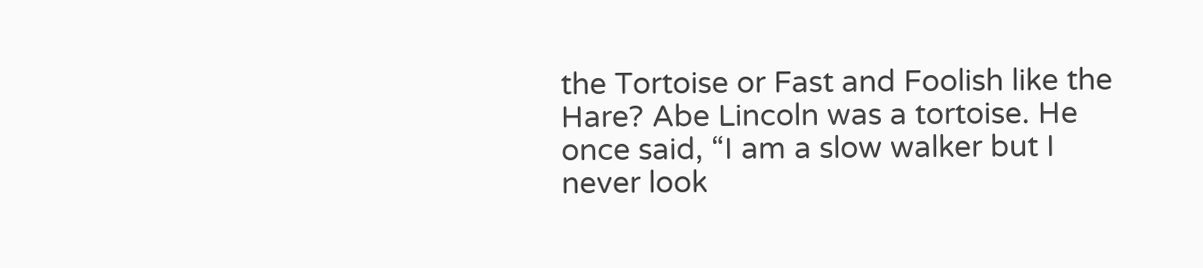the Tortoise or Fast and Foolish like the Hare? Abe Lincoln was a tortoise. He once said, “I am a slow walker but I never look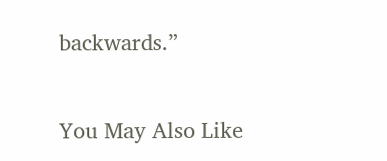backwards.”

You May Also Like